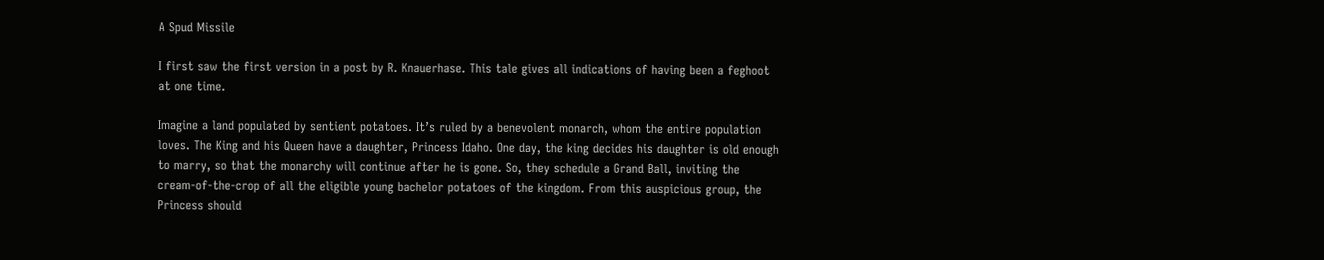A Spud Missile

I first saw the first version in a post by R. Knauerhase. This tale gives all indications of having been a feghoot at one time.

Imagine a land populated by sentient potatoes. It’s ruled by a benevolent monarch, whom the entire population loves. The King and his Queen have a daughter, Princess Idaho. One day, the king decides his daughter is old enough to marry, so that the monarchy will continue after he is gone. So, they schedule a Grand Ball, inviting the cream-of-the-crop of all the eligible young bachelor potatoes of the kingdom. From this auspicious group, the Princess should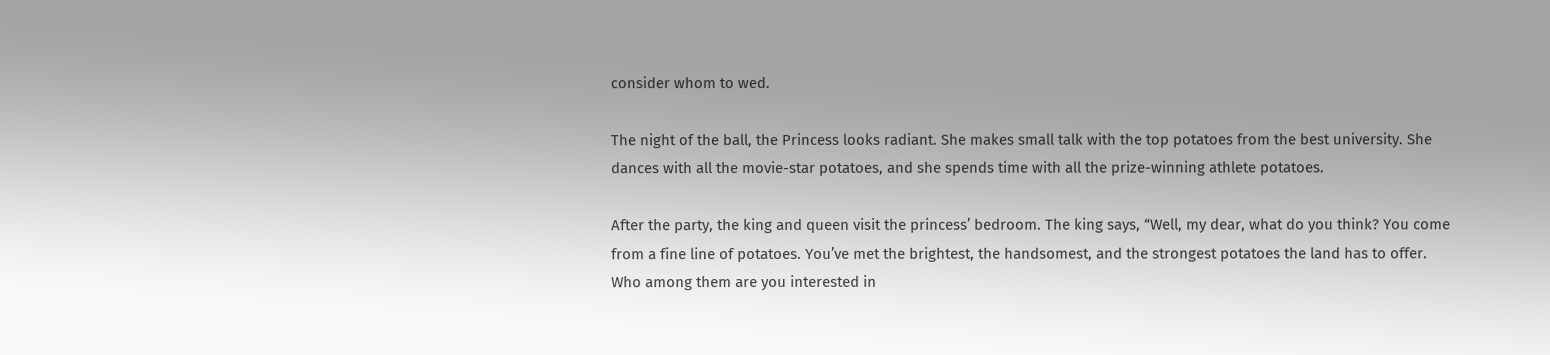consider whom to wed.

The night of the ball, the Princess looks radiant. She makes small talk with the top potatoes from the best university. She dances with all the movie-star potatoes, and she spends time with all the prize-winning athlete potatoes.

After the party, the king and queen visit the princess’ bedroom. The king says, “Well, my dear, what do you think? You come from a fine line of potatoes. You’ve met the brightest, the handsomest, and the strongest potatoes the land has to offer. Who among them are you interested in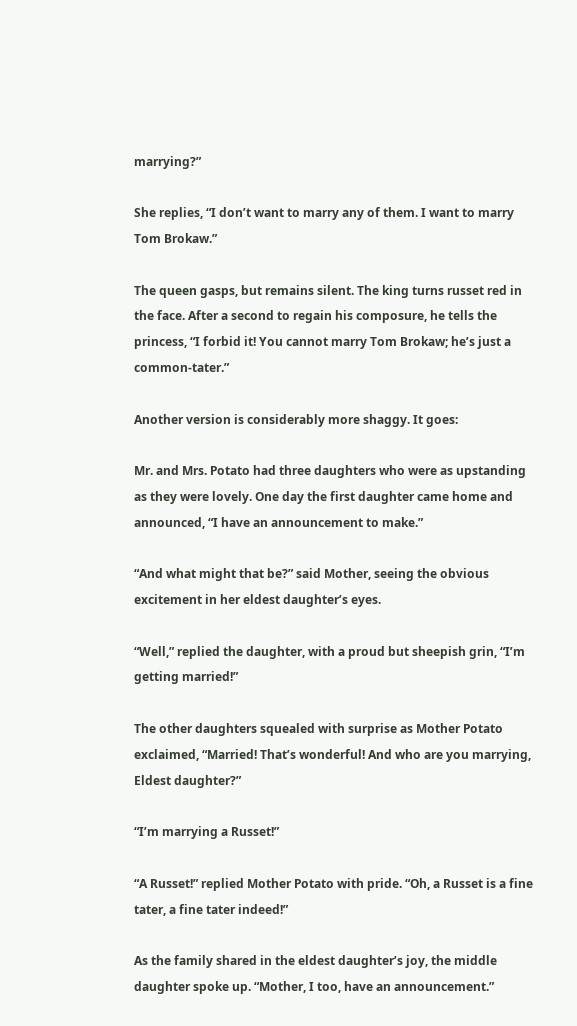marrying?”

She replies, “I don’t want to marry any of them. I want to marry Tom Brokaw.”

The queen gasps, but remains silent. The king turns russet red in the face. After a second to regain his composure, he tells the princess, “I forbid it! You cannot marry Tom Brokaw; he’s just a common-tater.”

Another version is considerably more shaggy. It goes:

Mr. and Mrs. Potato had three daughters who were as upstanding as they were lovely. One day the first daughter came home and announced, “I have an announcement to make.”

“And what might that be?” said Mother, seeing the obvious excitement in her eldest daughter’s eyes.

“Well,” replied the daughter, with a proud but sheepish grin, “I’m getting married!”

The other daughters squealed with surprise as Mother Potato exclaimed, “Married! That’s wonderful! And who are you marrying, Eldest daughter?”

“I’m marrying a Russet!”

“A Russet!” replied Mother Potato with pride. “Oh, a Russet is a fine tater, a fine tater indeed!”

As the family shared in the eldest daughter’s joy, the middle daughter spoke up. “Mother, I too, have an announcement.”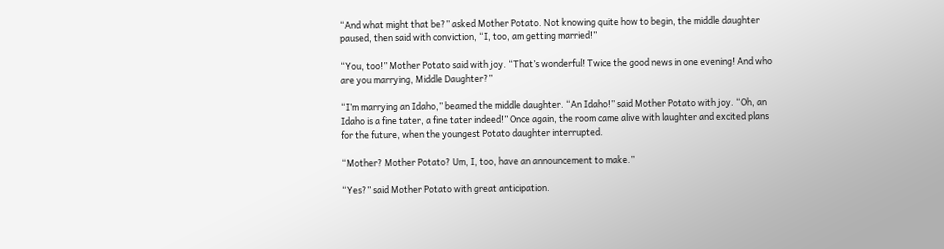“And what might that be?” asked Mother Potato. Not knowing quite how to begin, the middle daughter paused, then said with conviction, “I, too, am getting married!”

“You, too!” Mother Potato said with joy. “That’s wonderful! Twice the good news in one evening! And who are you marrying, Middle Daughter?”

“I’m marrying an Idaho,” beamed the middle daughter. “An Idaho!” said Mother Potato with joy. “Oh, an Idaho is a fine tater, a fine tater indeed!” Once again, the room came alive with laughter and excited plans for the future, when the youngest Potato daughter interrupted.

“Mother? Mother Potato? Um, I, too, have an announcement to make.”

“Yes?” said Mother Potato with great anticipation.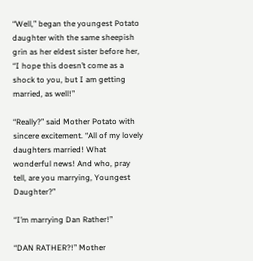“Well,” began the youngest Potato daughter with the same sheepish grin as her eldest sister before her, “I hope this doesn’t come as a shock to you, but I am getting married, as well!”

“Really?” said Mother Potato with sincere excitement. “All of my lovely daughters married! What wonderful news! And who, pray tell, are you marrying, Youngest Daughter?”

“I’m marrying Dan Rather!”

“DAN RATHER?!” Mother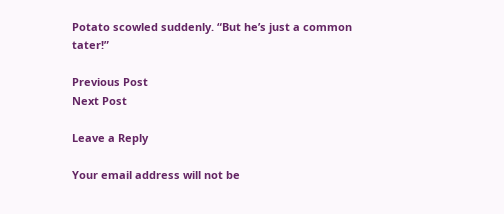Potato scowled suddenly. “But he’s just a common tater!”

Previous Post
Next Post

Leave a Reply

Your email address will not be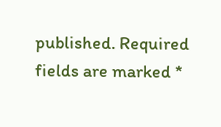published. Required fields are marked *